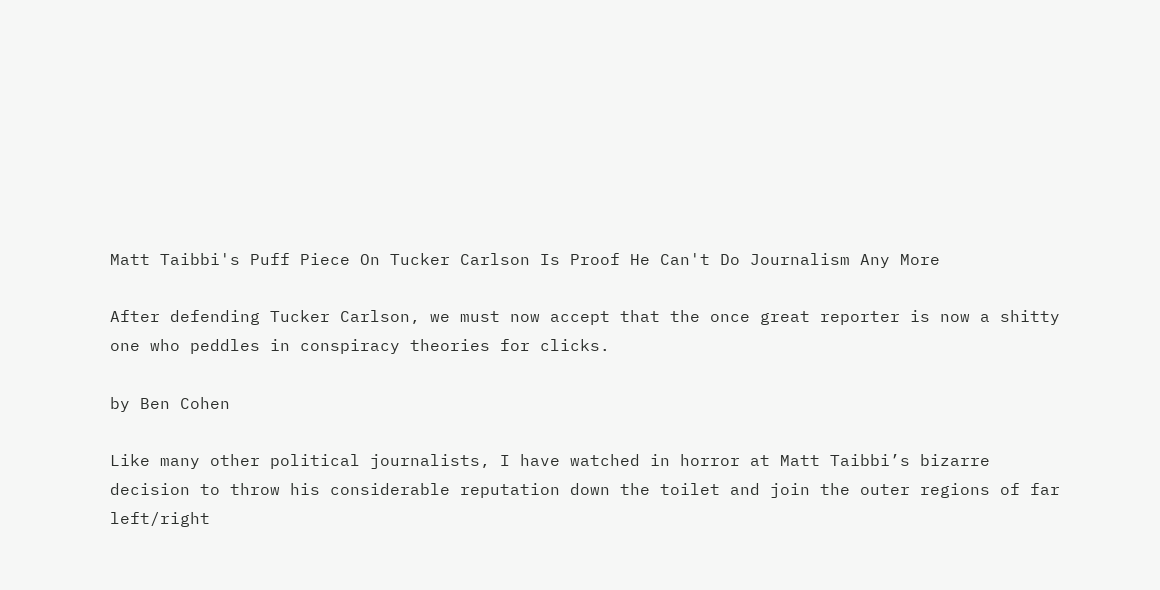Matt Taibbi's Puff Piece On Tucker Carlson Is Proof He Can't Do Journalism Any More

After defending Tucker Carlson, we must now accept that the once great reporter is now a shitty one who peddles in conspiracy theories for clicks.

by Ben Cohen

Like many other political journalists, I have watched in horror at Matt Taibbi’s bizarre decision to throw his considerable reputation down the toilet and join the outer regions of far left/right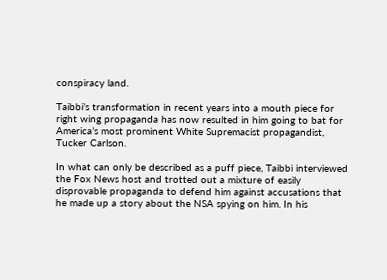conspiracy land.

Taibbi’s transformation in recent years into a mouth piece for right wing propaganda has now resulted in him going to bat for America’s most prominent White Supremacist propagandist, Tucker Carlson.

In what can only be described as a puff piece, Taibbi interviewed the Fox News host and trotted out a mixture of easily disprovable propaganda to defend him against accusations that he made up a story about the NSA spying on him. In his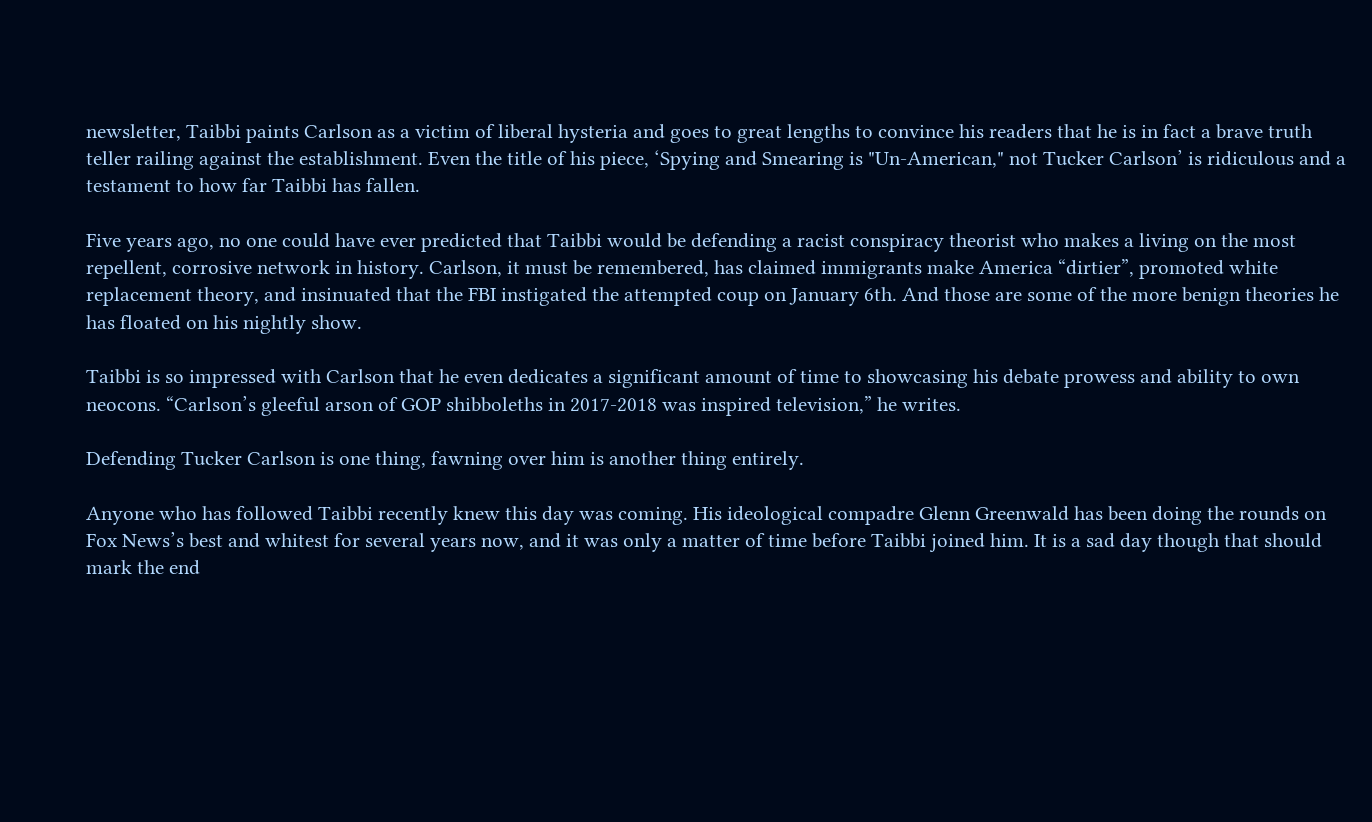newsletter, Taibbi paints Carlson as a victim of liberal hysteria and goes to great lengths to convince his readers that he is in fact a brave truth teller railing against the establishment. Even the title of his piece, ‘Spying and Smearing is "Un-American," not Tucker Carlson’ is ridiculous and a testament to how far Taibbi has fallen.

Five years ago, no one could have ever predicted that Taibbi would be defending a racist conspiracy theorist who makes a living on the most repellent, corrosive network in history. Carlson, it must be remembered, has claimed immigrants make America “dirtier”, promoted white replacement theory, and insinuated that the FBI instigated the attempted coup on January 6th. And those are some of the more benign theories he has floated on his nightly show.

Taibbi is so impressed with Carlson that he even dedicates a significant amount of time to showcasing his debate prowess and ability to own neocons. “Carlson’s gleeful arson of GOP shibboleths in 2017-2018 was inspired television,” he writes.

Defending Tucker Carlson is one thing, fawning over him is another thing entirely.

Anyone who has followed Taibbi recently knew this day was coming. His ideological compadre Glenn Greenwald has been doing the rounds on Fox News’s best and whitest for several years now, and it was only a matter of time before Taibbi joined him. It is a sad day though that should mark the end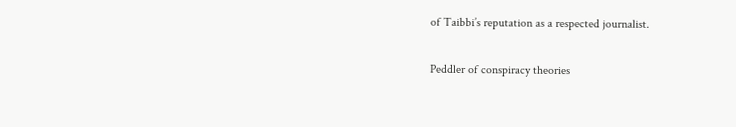of Taibbi’s reputation as a respected journalist.

Peddler of conspiracy theories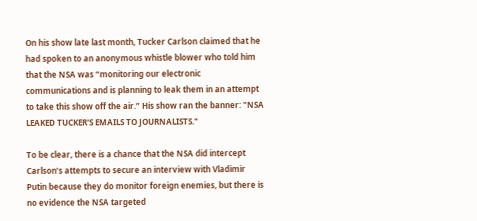On his show late last month, Tucker Carlson claimed that he had spoken to an anonymous whistle blower who told him that the NSA was “monitoring our electronic communications and is planning to leak them in an attempt to take this show off the air.” His show ran the banner: "NSA LEAKED TUCKER'S EMAILS TO JOURNALISTS."

To be clear, there is a chance that the NSA did intercept Carlson’s attempts to secure an interview with Vladimir Putin because they do monitor foreign enemies, but there is no evidence the NSA targeted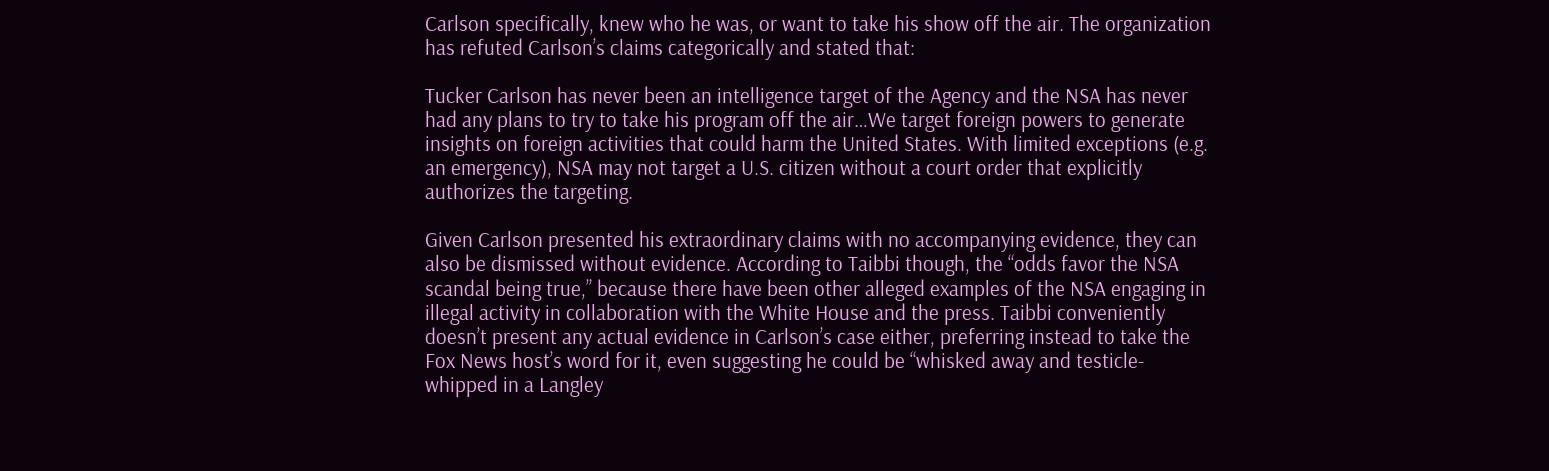Carlson specifically, knew who he was, or want to take his show off the air. The organization has refuted Carlson’s claims categorically and stated that:

Tucker Carlson has never been an intelligence target of the Agency and the NSA has never had any plans to try to take his program off the air…We target foreign powers to generate insights on foreign activities that could harm the United States. With limited exceptions (e.g. an emergency), NSA may not target a U.S. citizen without a court order that explicitly authorizes the targeting.

Given Carlson presented his extraordinary claims with no accompanying evidence, they can also be dismissed without evidence. According to Taibbi though, the “odds favor the NSA scandal being true,” because there have been other alleged examples of the NSA engaging in illegal activity in collaboration with the White House and the press. Taibbi conveniently doesn’t present any actual evidence in Carlson’s case either, preferring instead to take the Fox News host’s word for it, even suggesting he could be “whisked away and testicle-whipped in a Langley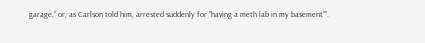garage,” or, as Carlson told him, arrested suddenly for “having a meth lab in my basement””.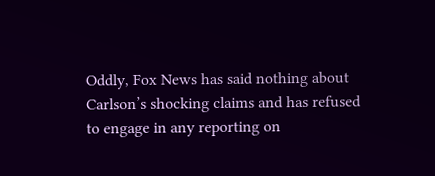Oddly, Fox News has said nothing about Carlson’s shocking claims and has refused to engage in any reporting on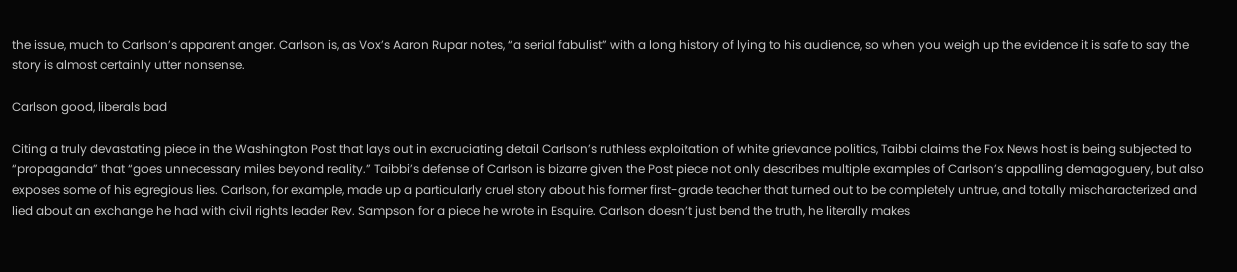the issue, much to Carlson’s apparent anger. Carlson is, as Vox’s Aaron Rupar notes, “a serial fabulist” with a long history of lying to his audience, so when you weigh up the evidence it is safe to say the story is almost certainly utter nonsense.

Carlson good, liberals bad

Citing a truly devastating piece in the Washington Post that lays out in excruciating detail Carlson’s ruthless exploitation of white grievance politics, Taibbi claims the Fox News host is being subjected to “propaganda” that “goes unnecessary miles beyond reality.” Taibbi’s defense of Carlson is bizarre given the Post piece not only describes multiple examples of Carlson’s appalling demagoguery, but also exposes some of his egregious lies. Carlson, for example, made up a particularly cruel story about his former first-grade teacher that turned out to be completely untrue, and totally mischaracterized and lied about an exchange he had with civil rights leader Rev. Sampson for a piece he wrote in Esquire. Carlson doesn’t just bend the truth, he literally makes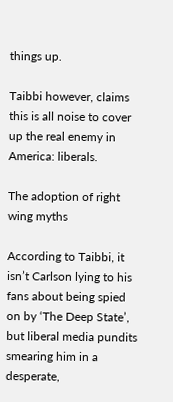things up.

Taibbi however, claims this is all noise to cover up the real enemy in America: liberals.

The adoption of right wing myths

According to Taibbi, it isn’t Carlson lying to his fans about being spied on by ‘The Deep State’, but liberal media pundits smearing him in a desperate,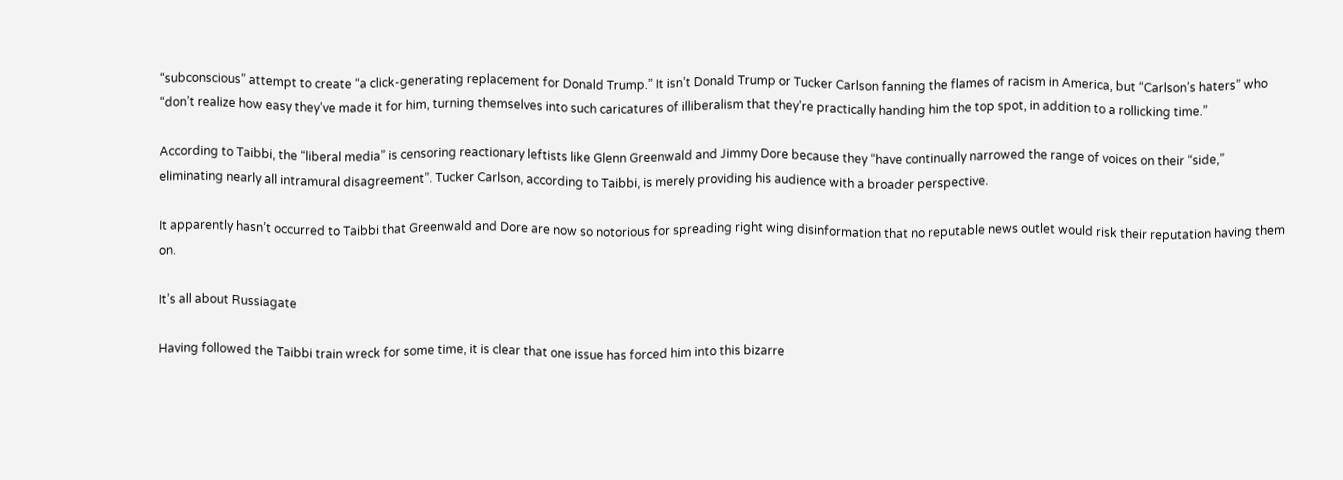“subconscious” attempt to create “a click-generating replacement for Donald Trump.” It isn’t Donald Trump or Tucker Carlson fanning the flames of racism in America, but “Carlson’s haters” who “don’t realize how easy they’ve made it for him, turning themselves into such caricatures of illiberalism that they’re practically handing him the top spot, in addition to a rollicking time.”

According to Taibbi, the “liberal media” is censoring reactionary leftists like Glenn Greenwald and Jimmy Dore because they “have continually narrowed the range of voices on their “side,” eliminating nearly all intramural disagreement”. Tucker Carlson, according to Taibbi, is merely providing his audience with a broader perspective.

It apparently hasn’t occurred to Taibbi that Greenwald and Dore are now so notorious for spreading right wing disinformation that no reputable news outlet would risk their reputation having them on.

It’s all about Russiagate

Having followed the Taibbi train wreck for some time, it is clear that one issue has forced him into this bizarre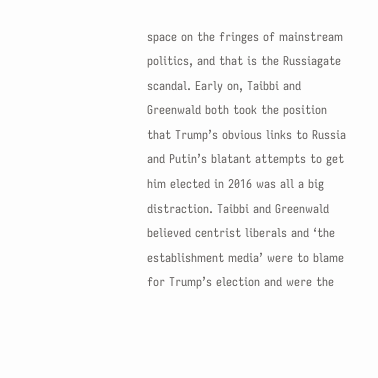space on the fringes of mainstream politics, and that is the Russiagate scandal. Early on, Taibbi and Greenwald both took the position that Trump’s obvious links to Russia and Putin’s blatant attempts to get him elected in 2016 was all a big distraction. Taibbi and Greenwald believed centrist liberals and ‘the establishment media’ were to blame for Trump’s election and were the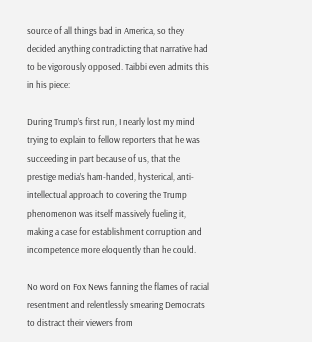source of all things bad in America, so they decided anything contradicting that narrative had to be vigorously opposed. Taibbi even admits this in his piece:

During Trump’s first run, I nearly lost my mind trying to explain to fellow reporters that he was succeeding in part because of us, that the prestige media’s ham-handed, hysterical, anti-intellectual approach to covering the Trump phenomenon was itself massively fueling it, making a case for establishment corruption and incompetence more eloquently than he could.

No word on Fox News fanning the flames of racial resentment and relentlessly smearing Democrats to distract their viewers from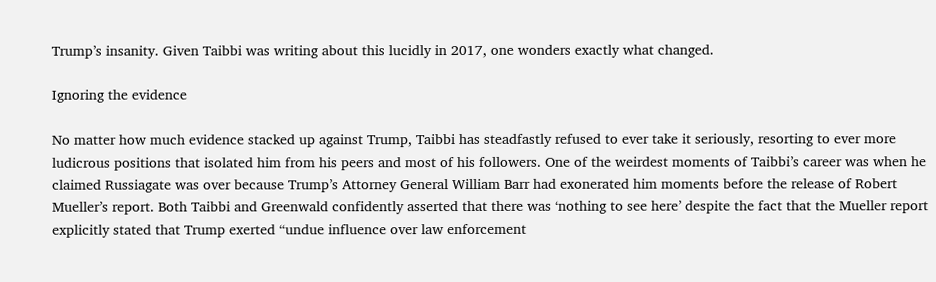Trump’s insanity. Given Taibbi was writing about this lucidly in 2017, one wonders exactly what changed.

Ignoring the evidence

No matter how much evidence stacked up against Trump, Taibbi has steadfastly refused to ever take it seriously, resorting to ever more ludicrous positions that isolated him from his peers and most of his followers. One of the weirdest moments of Taibbi’s career was when he claimed Russiagate was over because Trump’s Attorney General William Barr had exonerated him moments before the release of Robert Mueller’s report. Both Taibbi and Greenwald confidently asserted that there was ‘nothing to see here’ despite the fact that the Mueller report explicitly stated that Trump exerted “undue influence over law enforcement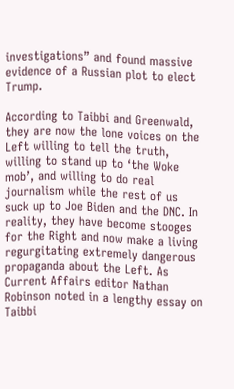investigations” and found massive evidence of a Russian plot to elect Trump.

According to Taibbi and Greenwald, they are now the lone voices on the Left willing to tell the truth, willing to stand up to ‘the Woke mob’, and willing to do real journalism while the rest of us suck up to Joe Biden and the DNC. In reality, they have become stooges for the Right and now make a living regurgitating extremely dangerous propaganda about the Left. As Current Affairs editor Nathan Robinson noted in a lengthy essay on Taibbi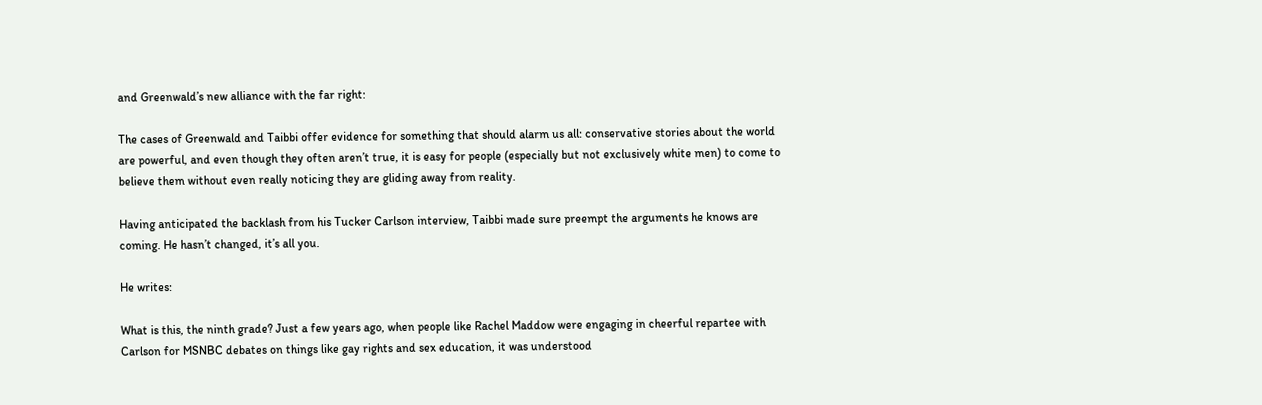and Greenwald’s new alliance with the far right:

The cases of Greenwald and Taibbi offer evidence for something that should alarm us all: conservative stories about the world are powerful, and even though they often aren’t true, it is easy for people (especially but not exclusively white men) to come to believe them without even really noticing they are gliding away from reality.

Having anticipated the backlash from his Tucker Carlson interview, Taibbi made sure preempt the arguments he knows are coming. He hasn’t changed, it’s all you.

He writes:

What is this, the ninth grade? Just a few years ago, when people like Rachel Maddow were engaging in cheerful repartee with Carlson for MSNBC debates on things like gay rights and sex education, it was understood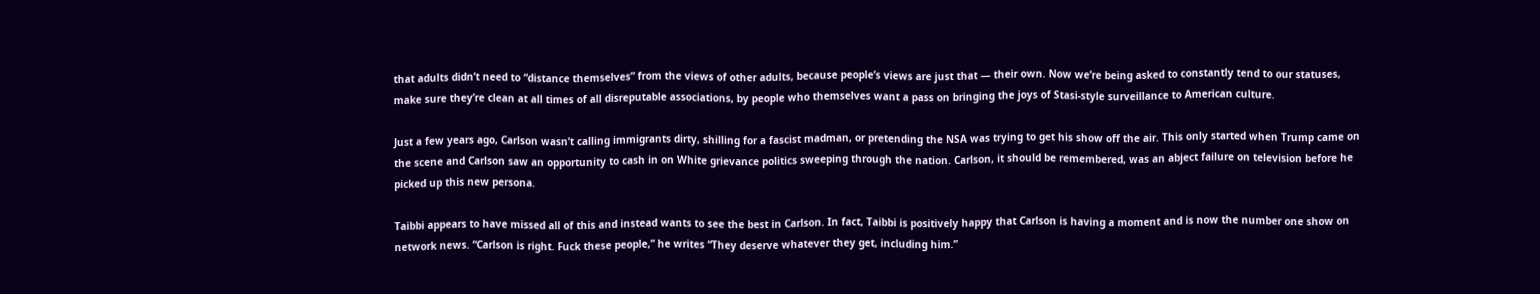that adults didn’t need to “distance themselves” from the views of other adults, because people’s views are just that — their own. Now we’re being asked to constantly tend to our statuses, make sure they’re clean at all times of all disreputable associations, by people who themselves want a pass on bringing the joys of Stasi-style surveillance to American culture.

Just a few years ago, Carlson wasn’t calling immigrants dirty, shilling for a fascist madman, or pretending the NSA was trying to get his show off the air. This only started when Trump came on the scene and Carlson saw an opportunity to cash in on White grievance politics sweeping through the nation. Carlson, it should be remembered, was an abject failure on television before he picked up this new persona.

Taibbi appears to have missed all of this and instead wants to see the best in Carlson. In fact, Taibbi is positively happy that Carlson is having a moment and is now the number one show on network news. “Carlson is right. Fuck these people,” he writes “They deserve whatever they get, including him.”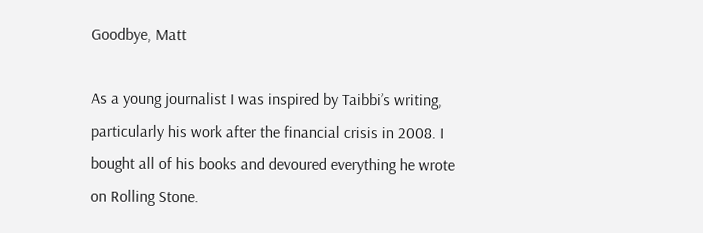Goodbye, Matt

As a young journalist I was inspired by Taibbi’s writing, particularly his work after the financial crisis in 2008. I bought all of his books and devoured everything he wrote on Rolling Stone.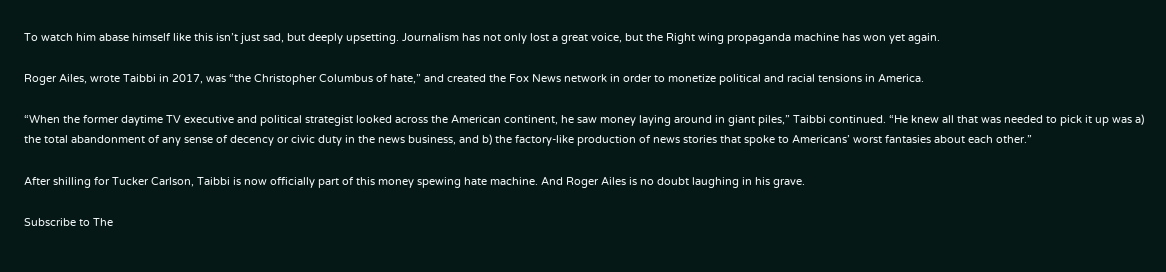To watch him abase himself like this isn’t just sad, but deeply upsetting. Journalism has not only lost a great voice, but the Right wing propaganda machine has won yet again.

Roger Ailes, wrote Taibbi in 2017, was “the Christopher Columbus of hate,” and created the Fox News network in order to monetize political and racial tensions in America.

“When the former daytime TV executive and political strategist looked across the American continent, he saw money laying around in giant piles,” Taibbi continued. “He knew all that was needed to pick it up was a) the total abandonment of any sense of decency or civic duty in the news business, and b) the factory-like production of news stories that spoke to Americans’ worst fantasies about each other.”

After shilling for Tucker Carlson, Taibbi is now officially part of this money spewing hate machine. And Roger Ailes is no doubt laughing in his grave.

Subscribe to The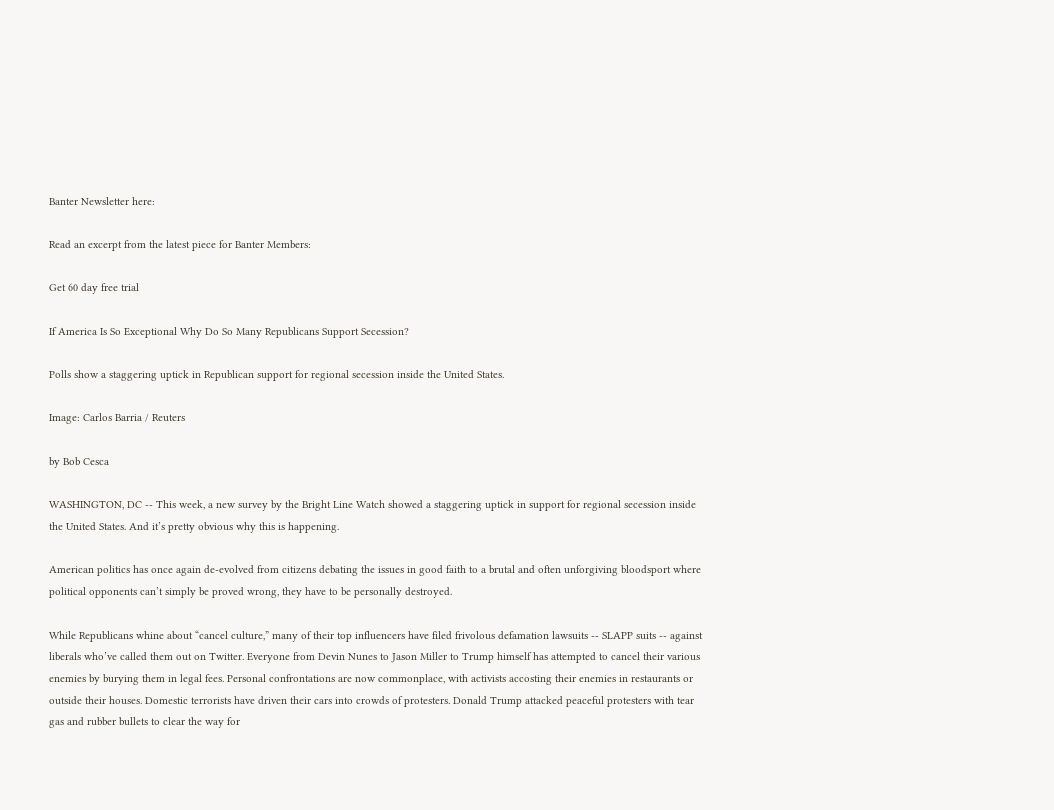Banter Newsletter here:

Read an excerpt from the latest piece for Banter Members:

Get 60 day free trial

If America Is So Exceptional Why Do So Many Republicans Support Secession?

Polls show a staggering uptick in Republican support for regional secession inside the United States.

Image: Carlos Barria / Reuters

by Bob Cesca

WASHINGTON, DC -- This week, a new survey by the Bright Line Watch showed a staggering uptick in support for regional secession inside the United States. And it’s pretty obvious why this is happening.

American politics has once again de-evolved from citizens debating the issues in good faith to a brutal and often unforgiving bloodsport where political opponents can’t simply be proved wrong, they have to be personally destroyed.

While Republicans whine about “cancel culture,” many of their top influencers have filed frivolous defamation lawsuits -- SLAPP suits -- against liberals who’ve called them out on Twitter. Everyone from Devin Nunes to Jason Miller to Trump himself has attempted to cancel their various enemies by burying them in legal fees. Personal confrontations are now commonplace, with activists accosting their enemies in restaurants or outside their houses. Domestic terrorists have driven their cars into crowds of protesters. Donald Trump attacked peaceful protesters with tear gas and rubber bullets to clear the way for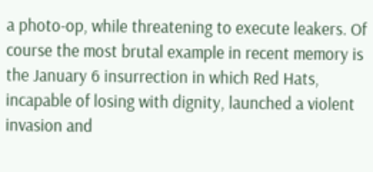a photo-op, while threatening to execute leakers. Of course the most brutal example in recent memory is the January 6 insurrection in which Red Hats, incapable of losing with dignity, launched a violent invasion and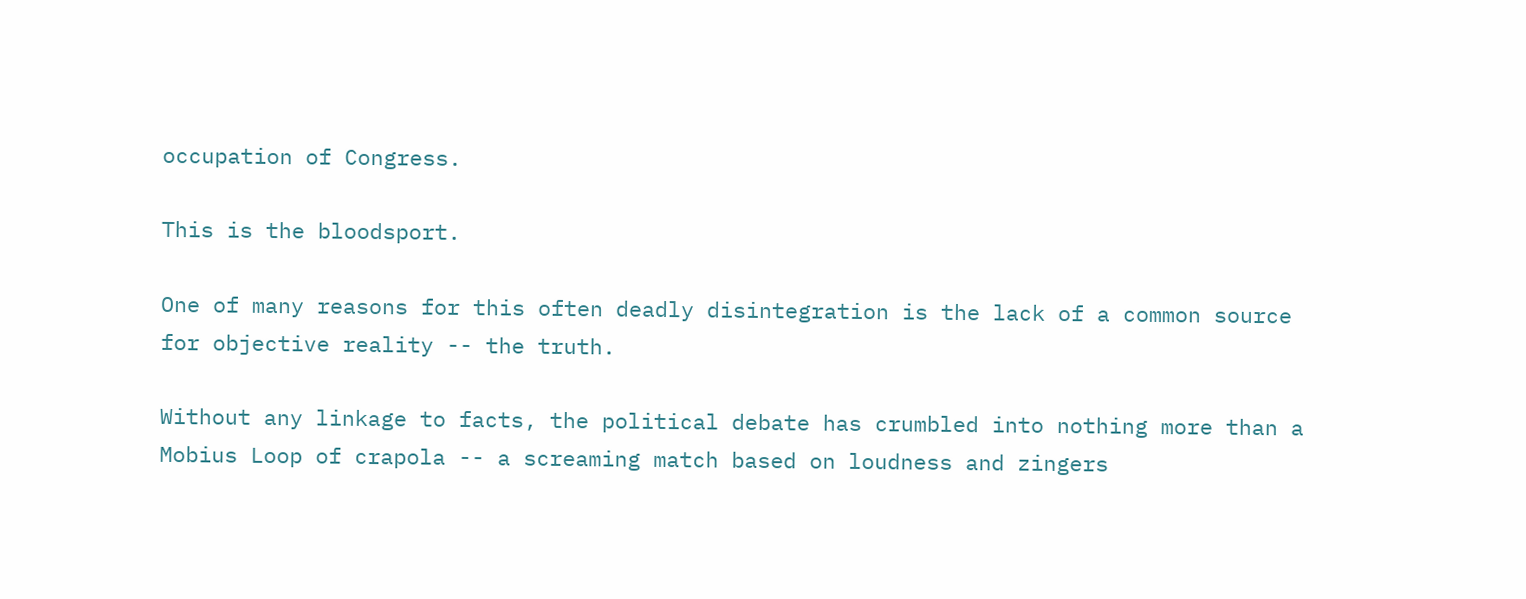occupation of Congress.

This is the bloodsport.

One of many reasons for this often deadly disintegration is the lack of a common source for objective reality -- the truth.

Without any linkage to facts, the political debate has crumbled into nothing more than a Mobius Loop of crapola -- a screaming match based on loudness and zingers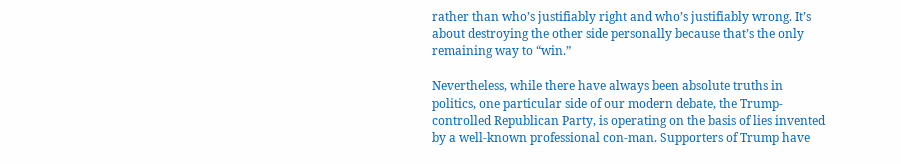rather than who’s justifiably right and who’s justifiably wrong. It’s about destroying the other side personally because that’s the only remaining way to “win.”

Nevertheless, while there have always been absolute truths in politics, one particular side of our modern debate, the Trump-controlled Republican Party, is operating on the basis of lies invented by a well-known professional con-man. Supporters of Trump have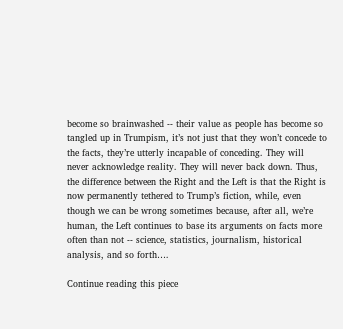become so brainwashed -- their value as people has become so tangled up in Trumpism, it’s not just that they won’t concede to the facts, they’re utterly incapable of conceding. They will never acknowledge reality. They will never back down. Thus, the difference between the Right and the Left is that the Right is now permanently tethered to Trump’s fiction, while, even though we can be wrong sometimes because, after all, we’re human, the Left continues to base its arguments on facts more often than not -- science, statistics, journalism, historical analysis, and so forth….

Continue reading this piece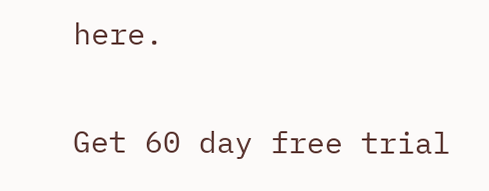here.

Get 60 day free trial